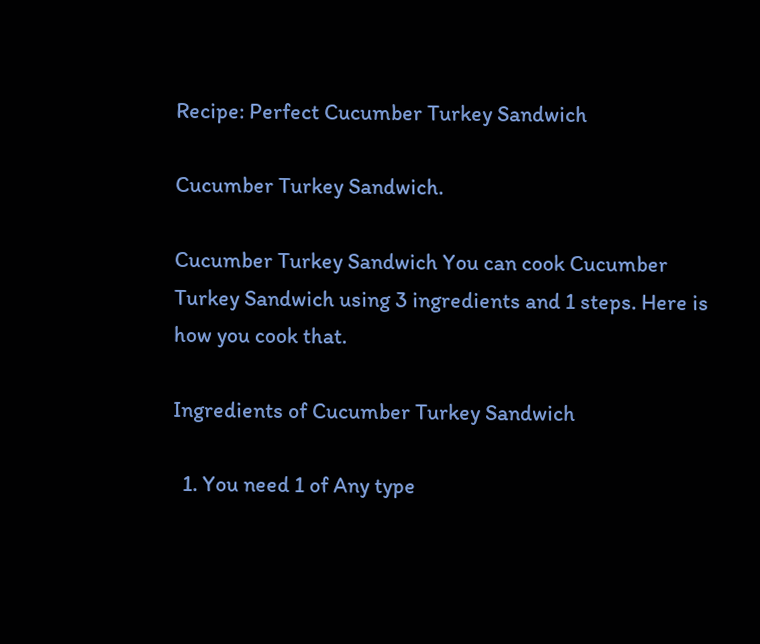Recipe: Perfect Cucumber Turkey Sandwich

Cucumber Turkey Sandwich.

Cucumber Turkey Sandwich You can cook Cucumber Turkey Sandwich using 3 ingredients and 1 steps. Here is how you cook that.

Ingredients of Cucumber Turkey Sandwich

  1. You need 1 of Any type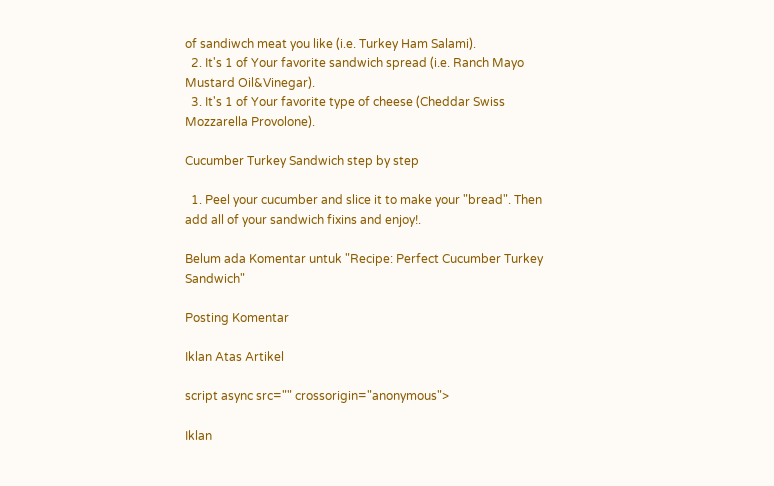of sandiwch meat you like (i.e. Turkey Ham Salami).
  2. It's 1 of Your favorite sandwich spread (i.e. Ranch Mayo Mustard Oil&Vinegar).
  3. It's 1 of Your favorite type of cheese (Cheddar Swiss Mozzarella Provolone).

Cucumber Turkey Sandwich step by step

  1. Peel your cucumber and slice it to make your "bread". Then add all of your sandwich fixins and enjoy!.

Belum ada Komentar untuk "Recipe: Perfect Cucumber Turkey Sandwich"

Posting Komentar

Iklan Atas Artikel

script async src="" crossorigin="anonymous">

Iklan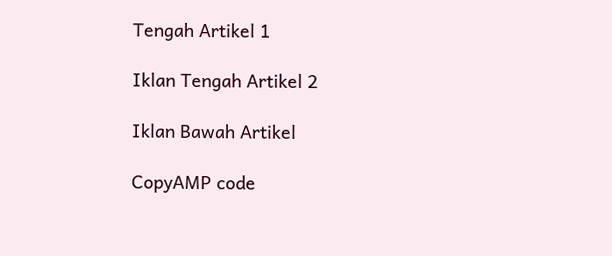Tengah Artikel 1

Iklan Tengah Artikel 2

Iklan Bawah Artikel

CopyAMP code